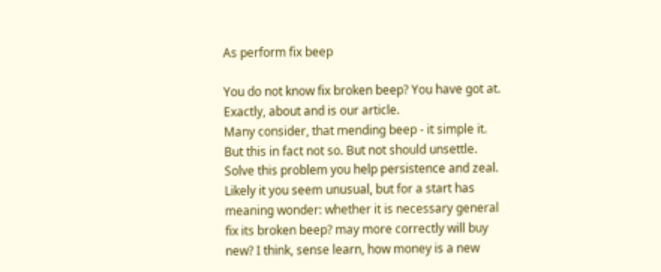As perform fix beep

You do not know fix broken beep? You have got at. Exactly, about and is our article.
Many consider, that mending beep - it simple it. But this in fact not so. But not should unsettle. Solve this problem you help persistence and zeal.
Likely it you seem unusual, but for a start has meaning wonder: whether it is necessary general fix its broken beep? may more correctly will buy new? I think, sense learn, how money is a new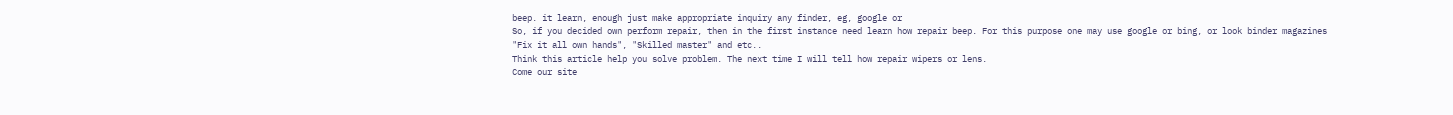beep. it learn, enough just make appropriate inquiry any finder, eg, google or
So, if you decided own perform repair, then in the first instance need learn how repair beep. For this purpose one may use google or bing, or look binder magazines "Fix it all own hands", "Skilled master" and etc..
Think this article help you solve problem. The next time I will tell how repair wipers or lens.
Come our site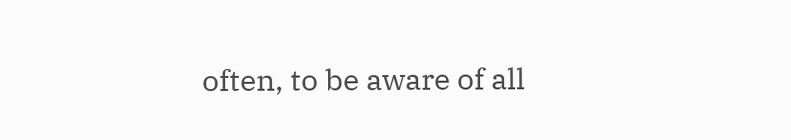often, to be aware of all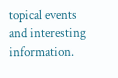topical events and interesting information.